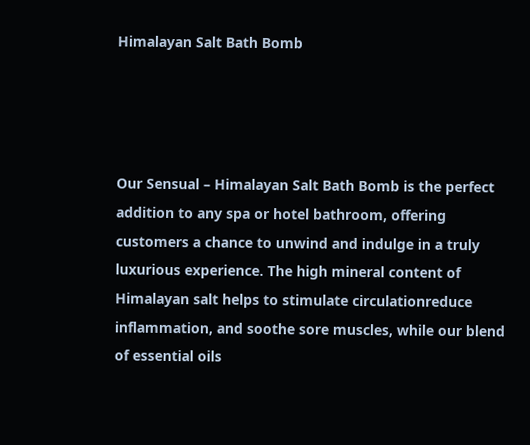Himalayan Salt Bath Bomb




Our Sensual – Himalayan Salt Bath Bomb is the perfect addition to any spa or hotel bathroom, offering customers a chance to unwind and indulge in a truly luxurious experience. The high mineral content of Himalayan salt helps to stimulate circulationreduce inflammation, and soothe sore muscles, while our blend of essential oils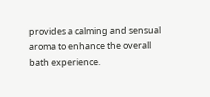provides a calming and sensual aroma to enhance the overall bath experience.